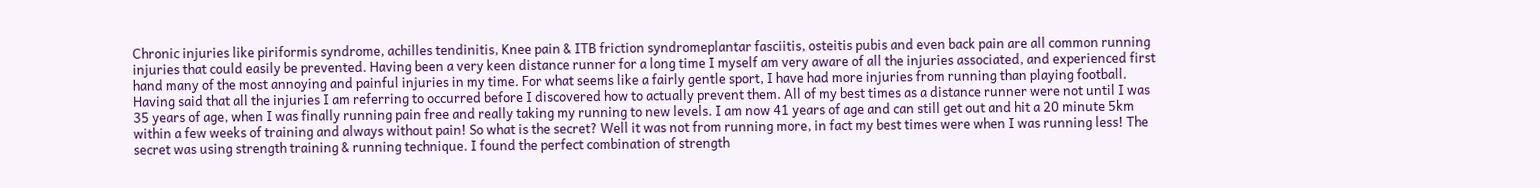Chronic injuries like piriformis syndrome, achilles tendinitis, Knee pain & ITB friction syndromeplantar fasciitis, osteitis pubis and even back pain are all common running injuries that could easily be prevented. Having been a very keen distance runner for a long time I myself am very aware of all the injuries associated, and experienced first hand many of the most annoying and painful injuries in my time. For what seems like a fairly gentle sport, I have had more injuries from running than playing football. Having said that all the injuries I am referring to occurred before I discovered how to actually prevent them. All of my best times as a distance runner were not until I was 35 years of age, when I was finally running pain free and really taking my running to new levels. I am now 41 years of age and can still get out and hit a 20 minute 5km within a few weeks of training and always without pain! So what is the secret? Well it was not from running more, in fact my best times were when I was running less! The secret was using strength training & running technique. I found the perfect combination of strength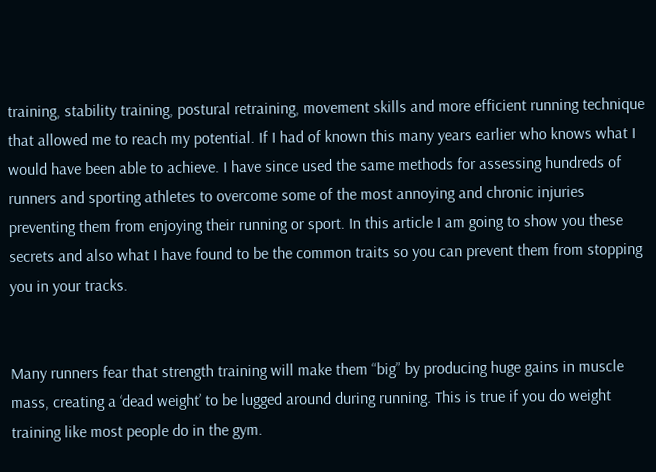training, stability training, postural retraining, movement skills and more efficient running technique that allowed me to reach my potential. If I had of known this many years earlier who knows what I would have been able to achieve. I have since used the same methods for assessing hundreds of runners and sporting athletes to overcome some of the most annoying and chronic injuries preventing them from enjoying their running or sport. In this article I am going to show you these secrets and also what I have found to be the common traits so you can prevent them from stopping you in your tracks.


Many runners fear that strength training will make them “big” by producing huge gains in muscle mass, creating a ‘dead weight’ to be lugged around during running. This is true if you do weight training like most people do in the gym.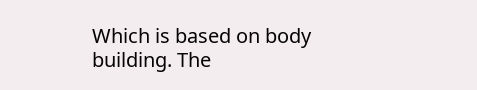Which is based on body building. The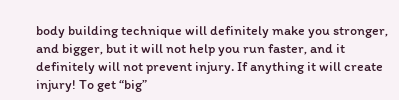body building technique will definitely make you stronger, and bigger, but it will not help you run faster, and it definitely will not prevent injury. If anything it will create injury! To get “big”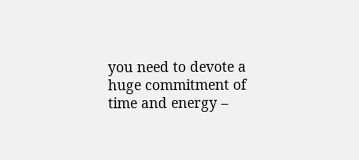you need to devote a huge commitment of time and energy –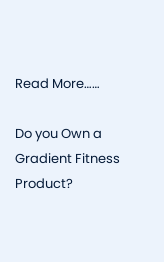Read More……

Do you Own a Gradient Fitness Product?